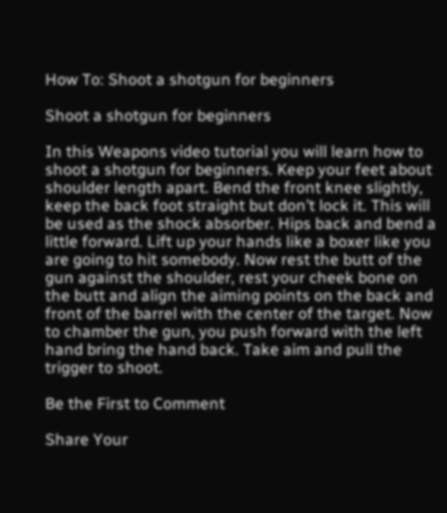How To: Shoot a shotgun for beginners

Shoot a shotgun for beginners

In this Weapons video tutorial you will learn how to shoot a shotgun for beginners. Keep your feet about shoulder length apart. Bend the front knee slightly, keep the back foot straight but don’t lock it. This will be used as the shock absorber. Hips back and bend a little forward. Lift up your hands like a boxer like you are going to hit somebody. Now rest the butt of the gun against the shoulder, rest your cheek bone on the butt and align the aiming points on the back and front of the barrel with the center of the target. Now to chamber the gun, you push forward with the left hand bring the hand back. Take aim and pull the trigger to shoot.

Be the First to Comment

Share Your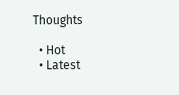Thoughts

  • Hot
  • Latest